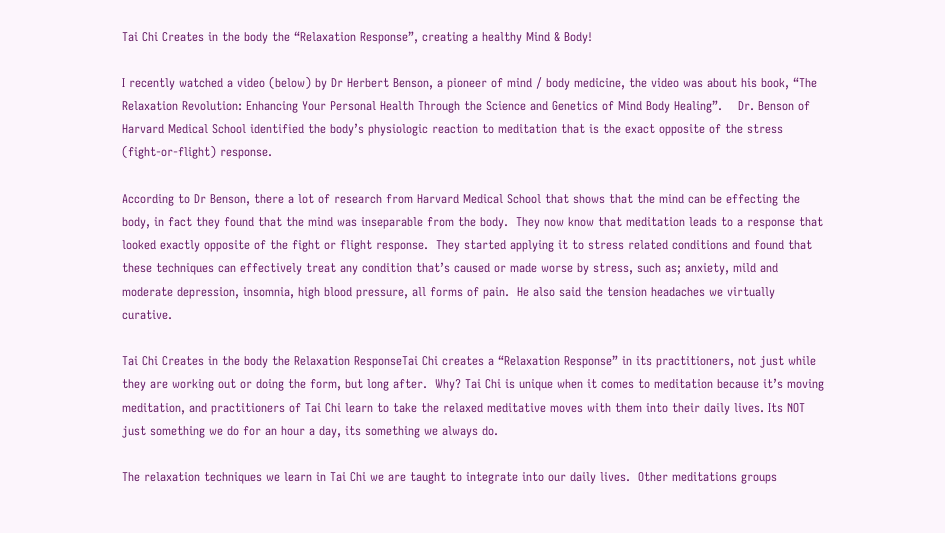Tai Chi Creates in the body the “Relaxation Response”, creating a healthy Mind & Body!

I recently watched a video (below) by Dr Herbert Benson, a pioneer of mind / body medicine, the video was about his book, “The Relaxation Revolution: Enhancing Your Personal Health Through the Science and Genetics of Mind Body Healing”.    Dr. Benson of Harvard Medical School identified the body’s physiologic reaction to meditation that is the exact opposite of the stress (fight-or-flight) response.

According to Dr Benson, there a lot of research from Harvard Medical School that shows that the mind can be effecting the body, in fact they found that the mind was inseparable from the body.  They now know that meditation leads to a response that looked exactly opposite of the fight or flight response.  They started applying it to stress related conditions and found that these techniques can effectively treat any condition that’s caused or made worse by stress, such as; anxiety, mild and moderate depression, insomnia, high blood pressure, all forms of pain.  He also said the tension headaches we virtually curative.

Tai Chi Creates in the body the Relaxation ResponseTai Chi creates a “Relaxation Response” in its practitioners, not just while they are working out or doing the form, but long after.  Why? Tai Chi is unique when it comes to meditation because it’s moving meditation, and practitioners of Tai Chi learn to take the relaxed meditative moves with them into their daily lives. Its NOT just something we do for an hour a day, its something we always do.

The relaxation techniques we learn in Tai Chi we are taught to integrate into our daily lives.  Other meditations groups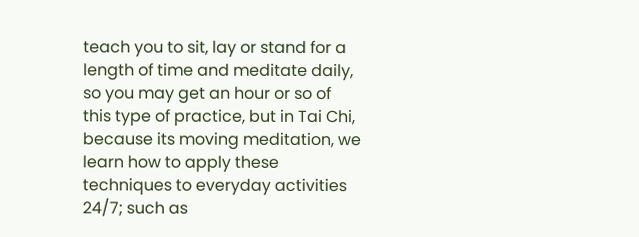teach you to sit, lay or stand for a length of time and meditate daily, so you may get an hour or so of this type of practice, but in Tai Chi, because its moving meditation, we learn how to apply these techniques to everyday activities 24/7; such as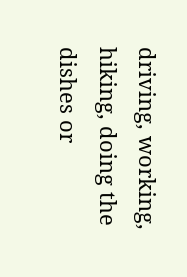driving, working, hiking, doing the dishes or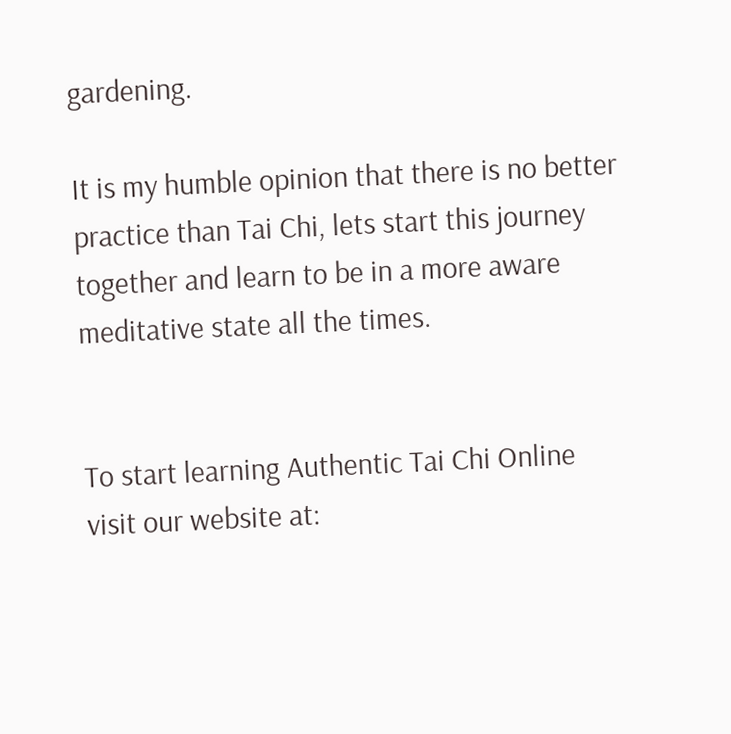gardening.

It is my humble opinion that there is no better practice than Tai Chi, lets start this journey together and learn to be in a more aware meditative state all the times.


To start learning Authentic Tai Chi Online visit our website at: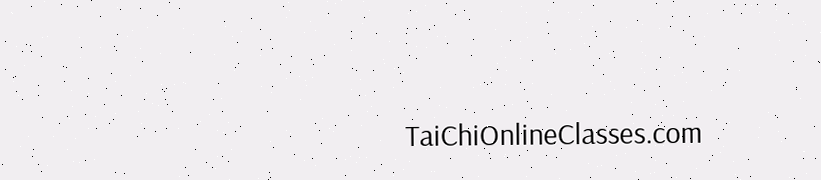TaiChiOnlineClasses.com